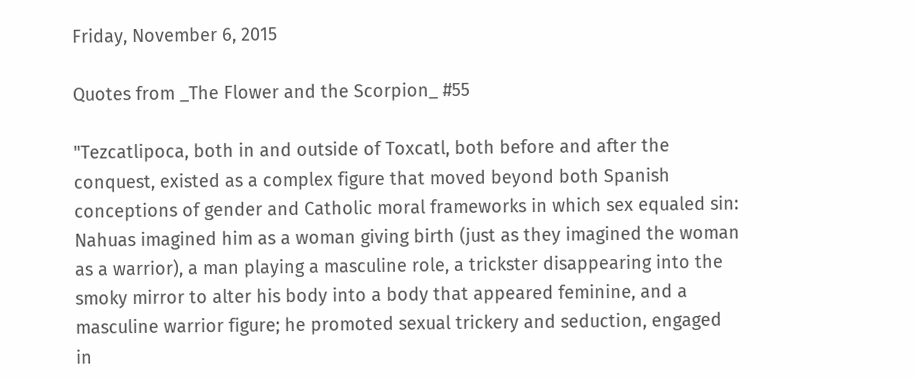Friday, November 6, 2015

Quotes from _The Flower and the Scorpion_ #55

"Tezcatlipoca, both in and outside of Toxcatl, both before and after the conquest, existed as a complex figure that moved beyond both Spanish conceptions of gender and Catholic moral frameworks in which sex equaled sin: Nahuas imagined him as a woman giving birth (just as they imagined the woman as a warrior), a man playing a masculine role, a trickster disappearing into the smoky mirror to alter his body into a body that appeared feminine, and a masculine warrior figure; he promoted sexual trickery and seduction, engaged in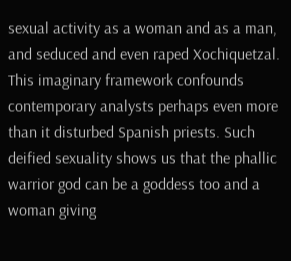sexual activity as a woman and as a man, and seduced and even raped Xochiquetzal. This imaginary framework confounds contemporary analysts perhaps even more than it disturbed Spanish priests. Such deified sexuality shows us that the phallic warrior god can be a goddess too and a woman giving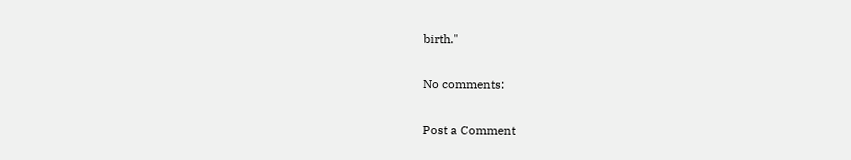birth."

No comments:

Post a Comment